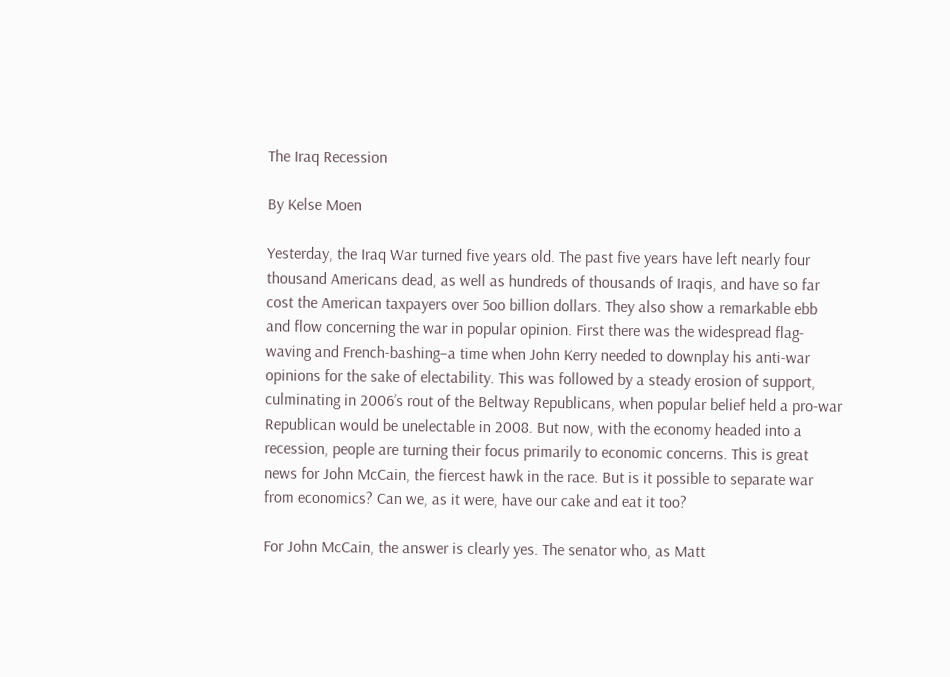The Iraq Recession

By Kelse Moen

Yesterday, the Iraq War turned five years old. The past five years have left nearly four thousand Americans dead, as well as hundreds of thousands of Iraqis, and have so far cost the American taxpayers over 5oo billion dollars. They also show a remarkable ebb and flow concerning the war in popular opinion. First there was the widespread flag-waving and French-bashing–a time when John Kerry needed to downplay his anti-war opinions for the sake of electability. This was followed by a steady erosion of support, culminating in 2006’s rout of the Beltway Republicans, when popular belief held a pro-war Republican would be unelectable in 2008. But now, with the economy headed into a recession, people are turning their focus primarily to economic concerns. This is great news for John McCain, the fiercest hawk in the race. But is it possible to separate war from economics? Can we, as it were, have our cake and eat it too?

For John McCain, the answer is clearly yes. The senator who, as Matt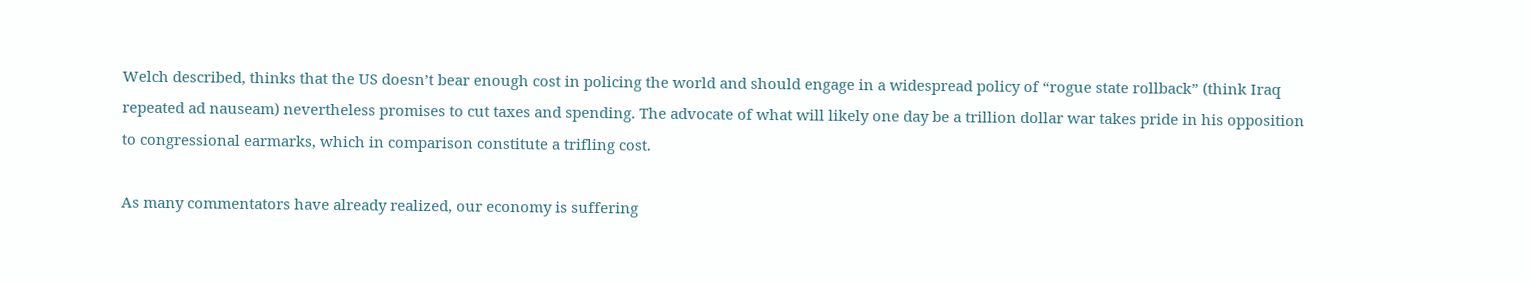Welch described, thinks that the US doesn’t bear enough cost in policing the world and should engage in a widespread policy of “rogue state rollback” (think Iraq repeated ad nauseam) nevertheless promises to cut taxes and spending. The advocate of what will likely one day be a trillion dollar war takes pride in his opposition to congressional earmarks, which in comparison constitute a trifling cost.

As many commentators have already realized, our economy is suffering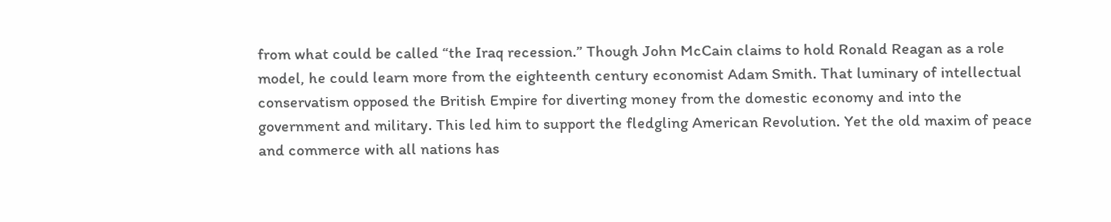from what could be called “the Iraq recession.” Though John McCain claims to hold Ronald Reagan as a role model, he could learn more from the eighteenth century economist Adam Smith. That luminary of intellectual conservatism opposed the British Empire for diverting money from the domestic economy and into the government and military. This led him to support the fledgling American Revolution. Yet the old maxim of peace and commerce with all nations has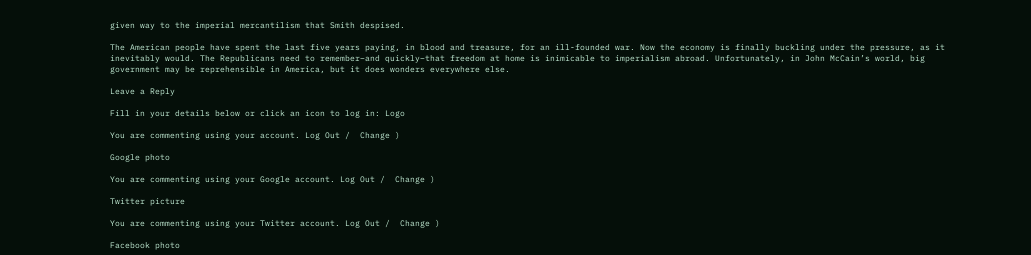given way to the imperial mercantilism that Smith despised.

The American people have spent the last five years paying, in blood and treasure, for an ill-founded war. Now the economy is finally buckling under the pressure, as it inevitably would. The Republicans need to remember–and quickly–that freedom at home is inimicable to imperialism abroad. Unfortunately, in John McCain’s world, big government may be reprehensible in America, but it does wonders everywhere else.

Leave a Reply

Fill in your details below or click an icon to log in: Logo

You are commenting using your account. Log Out /  Change )

Google photo

You are commenting using your Google account. Log Out /  Change )

Twitter picture

You are commenting using your Twitter account. Log Out /  Change )

Facebook photo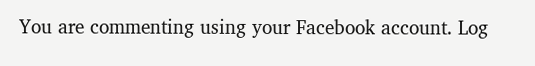You are commenting using your Facebook account. Log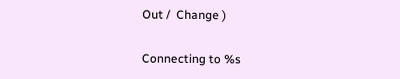Out /  Change )

Connecting to %s